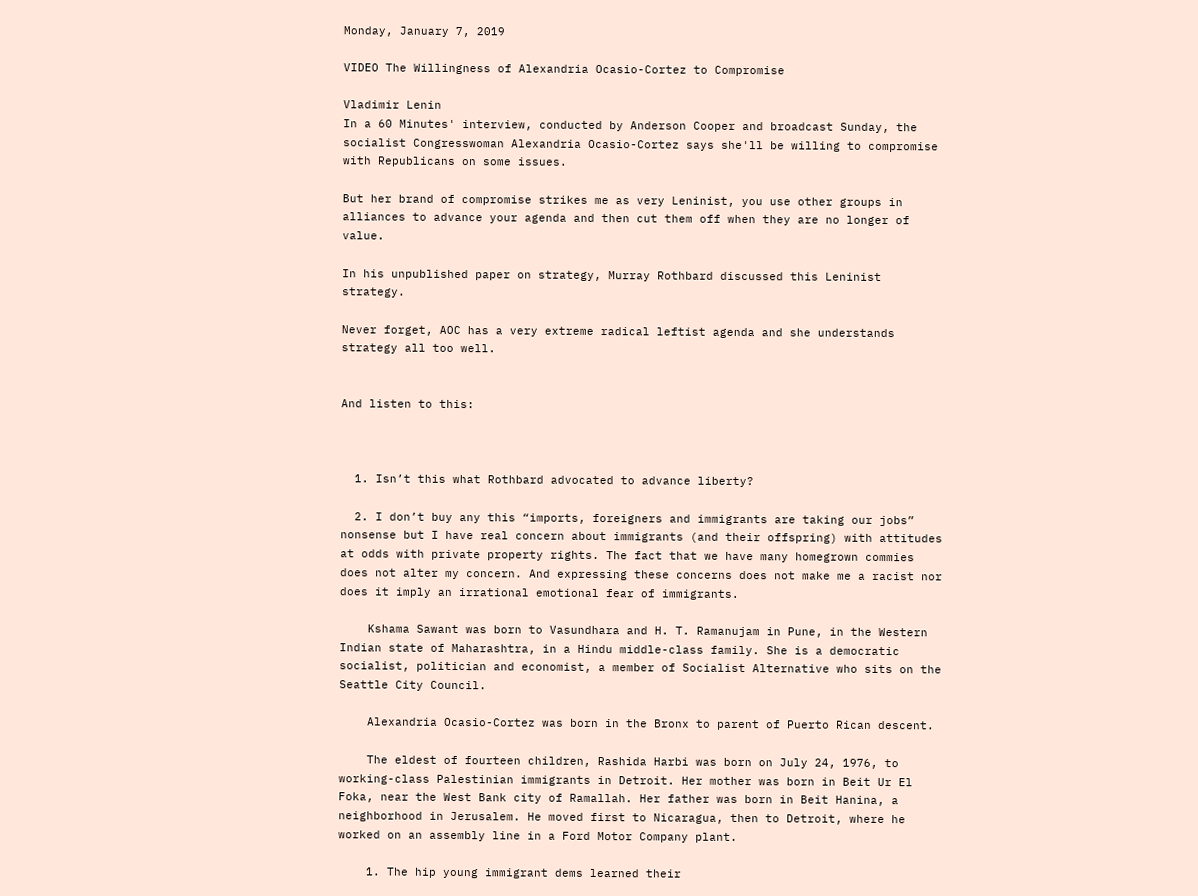Monday, January 7, 2019

VIDEO The Willingness of Alexandria Ocasio-Cortez to Compromise

Vladimir Lenin
In a 60 Minutes' interview, conducted by Anderson Cooper and broadcast Sunday, the socialist Congresswoman Alexandria Ocasio-Cortez says she'll be willing to compromise with Republicans on some issues.

But her brand of compromise strikes me as very Leninist, you use other groups in alliances to advance your agenda and then cut them off when they are no longer of value.

In his unpublished paper on strategy, Murray Rothbard discussed this Leninist strategy.

Never forget, AOC has a very extreme radical leftist agenda and she understands strategy all too well.


And listen to this:



  1. Isn’t this what Rothbard advocated to advance liberty?

  2. I don’t buy any this “imports, foreigners and immigrants are taking our jobs” nonsense but I have real concern about immigrants (and their offspring) with attitudes at odds with private property rights. The fact that we have many homegrown commies does not alter my concern. And expressing these concerns does not make me a racist nor does it imply an irrational emotional fear of immigrants.

    Kshama Sawant was born to Vasundhara and H. T. Ramanujam in Pune, in the Western Indian state of Maharashtra, in a Hindu middle-class family. She is a democratic socialist, politician and economist, a member of Socialist Alternative who sits on the Seattle City Council.

    Alexandria Ocasio-Cortez was born in the Bronx to parent of Puerto Rican descent.

    The eldest of fourteen children, Rashida Harbi was born on July 24, 1976, to working-class Palestinian immigrants in Detroit. Her mother was born in Beit Ur El Foka, near the West Bank city of Ramallah. Her father was born in Beit Hanina, a neighborhood in Jerusalem. He moved first to Nicaragua, then to Detroit, where he worked on an assembly line in a Ford Motor Company plant.

    1. The hip young immigrant dems learned their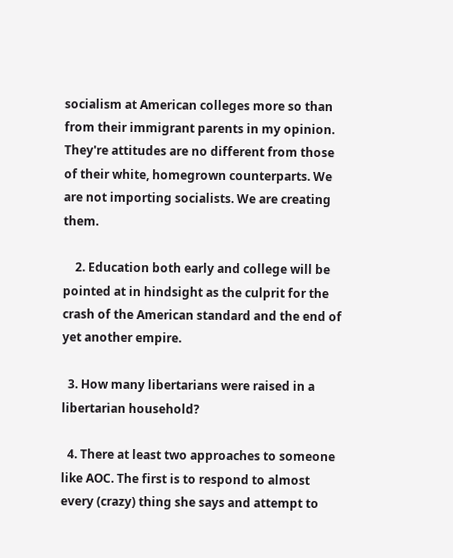socialism at American colleges more so than from their immigrant parents in my opinion. They're attitudes are no different from those of their white, homegrown counterparts. We are not importing socialists. We are creating them.

    2. Education both early and college will be pointed at in hindsight as the culprit for the crash of the American standard and the end of yet another empire.

  3. How many libertarians were raised in a libertarian household?

  4. There at least two approaches to someone like AOC. The first is to respond to almost every (crazy) thing she says and attempt to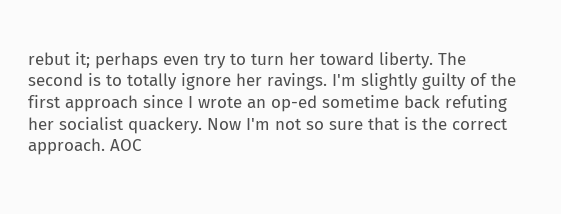rebut it; perhaps even try to turn her toward liberty. The second is to totally ignore her ravings. I'm slightly guilty of the first approach since I wrote an op-ed sometime back refuting her socialist quackery. Now I'm not so sure that is the correct approach. AOC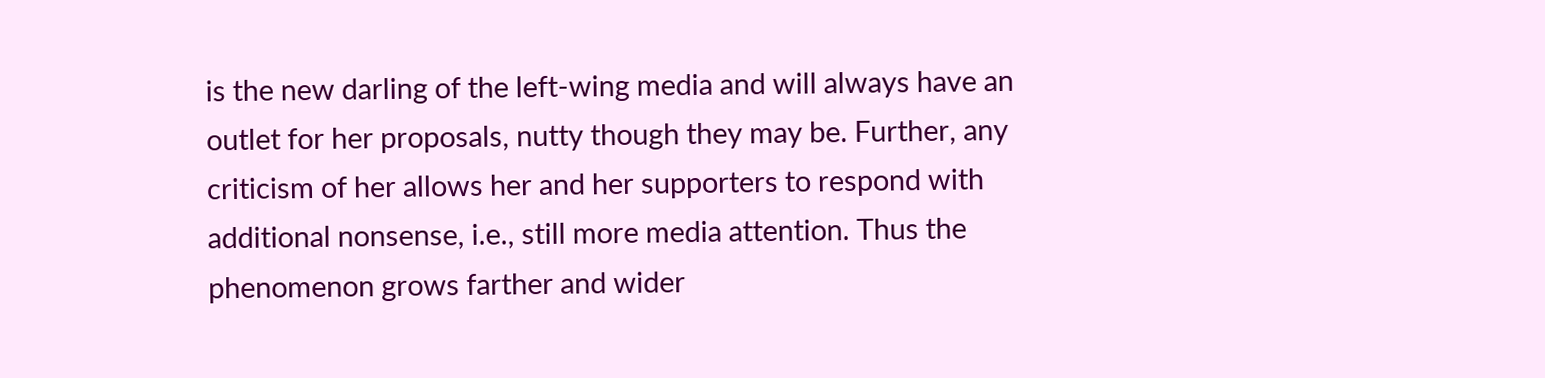is the new darling of the left-wing media and will always have an outlet for her proposals, nutty though they may be. Further, any criticism of her allows her and her supporters to respond with additional nonsense, i.e., still more media attention. Thus the phenomenon grows farther and wider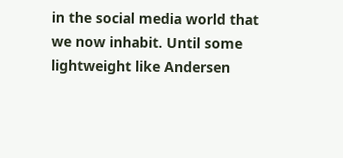in the social media world that we now inhabit. Until some lightweight like Andersen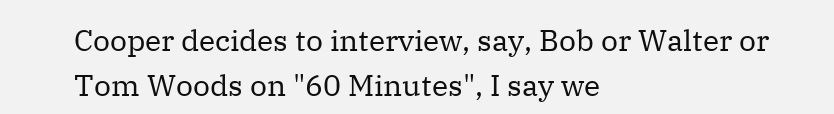Cooper decides to interview, say, Bob or Walter or Tom Woods on "60 Minutes", I say we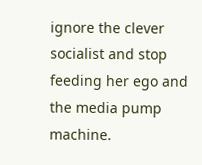ignore the clever socialist and stop feeding her ego and the media pump machine.